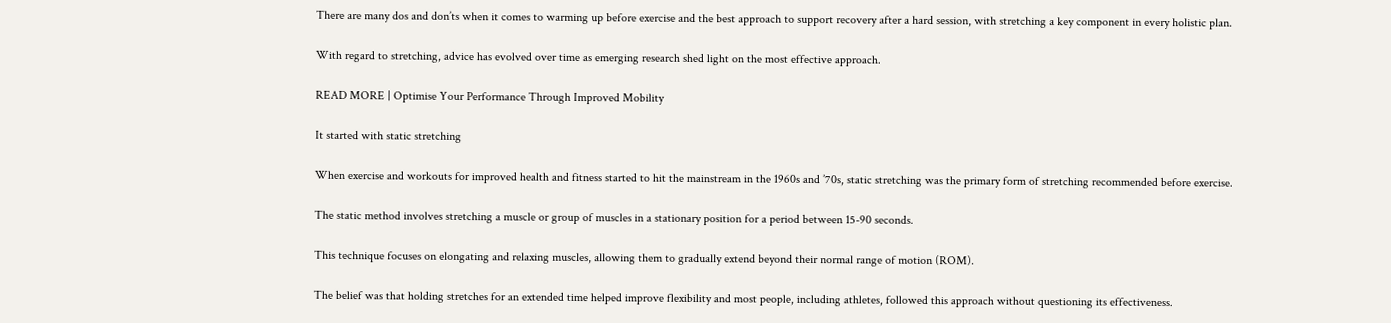There are many dos and don’ts when it comes to warming up before exercise and the best approach to support recovery after a hard session, with stretching a key component in every holistic plan.

With regard to stretching, advice has evolved over time as emerging research shed light on the most effective approach.

READ MORE | Optimise Your Performance Through Improved Mobility

It started with static stretching

When exercise and workouts for improved health and fitness started to hit the mainstream in the 1960s and ’70s, static stretching was the primary form of stretching recommended before exercise.

The static method involves stretching a muscle or group of muscles in a stationary position for a period between 15-90 seconds.

This technique focuses on elongating and relaxing muscles, allowing them to gradually extend beyond their normal range of motion (ROM).

The belief was that holding stretches for an extended time helped improve flexibility and most people, including athletes, followed this approach without questioning its effectiveness.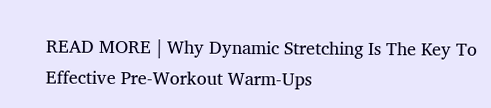READ MORE | Why Dynamic Stretching Is The Key To Effective Pre-Workout Warm-Ups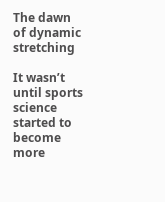The dawn of dynamic stretching

It wasn’t until sports science started to become more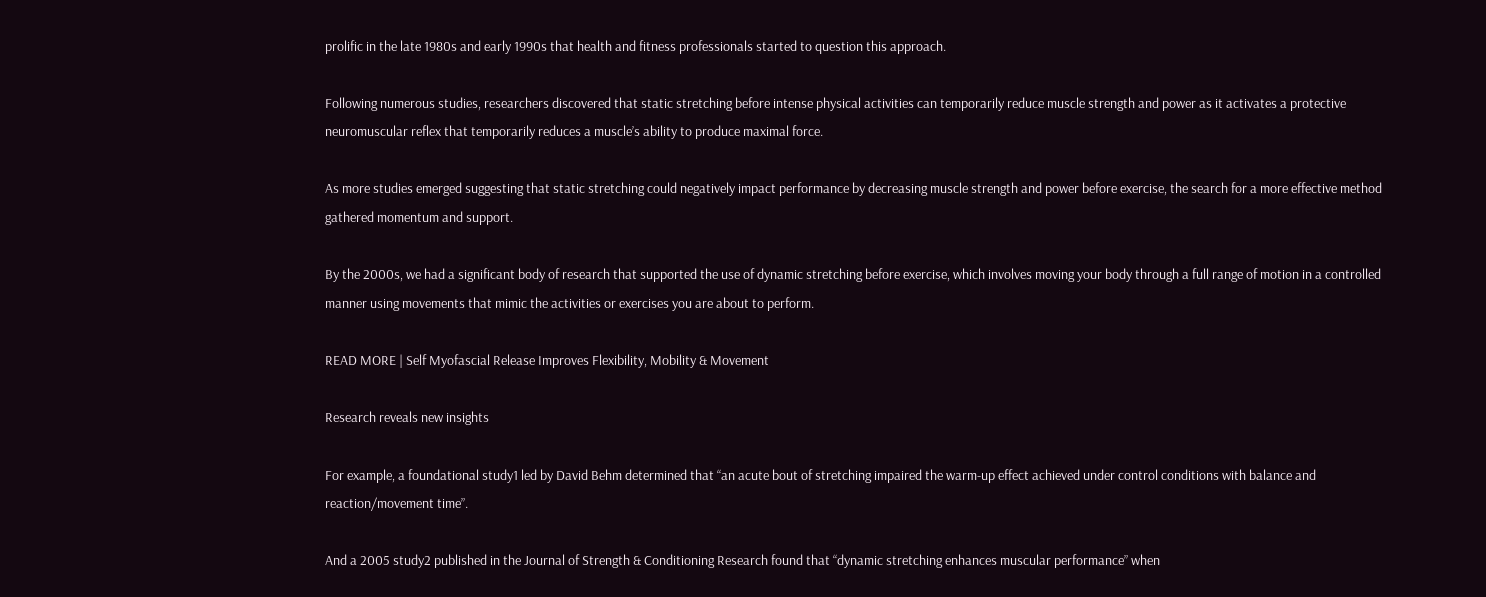prolific in the late 1980s and early 1990s that health and fitness professionals started to question this approach.

Following numerous studies, researchers discovered that static stretching before intense physical activities can temporarily reduce muscle strength and power as it activates a protective neuromuscular reflex that temporarily reduces a muscle’s ability to produce maximal force.

As more studies emerged suggesting that static stretching could negatively impact performance by decreasing muscle strength and power before exercise, the search for a more effective method gathered momentum and support.

By the 2000s, we had a significant body of research that supported the use of dynamic stretching before exercise, which involves moving your body through a full range of motion in a controlled manner using movements that mimic the activities or exercises you are about to perform.

READ MORE | Self Myofascial Release Improves Flexibility, Mobility & Movement

Research reveals new insights

For example, a foundational study1 led by David Behm determined that “an acute bout of stretching impaired the warm-up effect achieved under control conditions with balance and reaction/movement time”.

And a 2005 study2 published in the Journal of Strength & Conditioning Research found that “dynamic stretching enhances muscular performance” when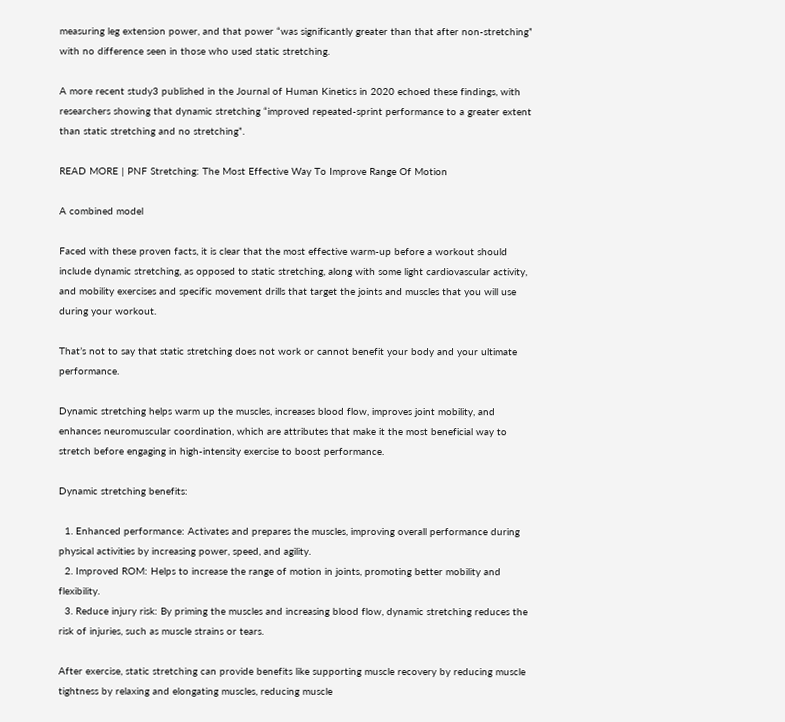measuring leg extension power, and that power “was significantly greater than that after non-stretching” with no difference seen in those who used static stretching.

A more recent study3 published in the Journal of Human Kinetics in 2020 echoed these findings, with researchers showing that dynamic stretching “improved repeated-sprint performance to a greater extent than static stretching and no stretching”.

READ MORE | PNF Stretching: The Most Effective Way To Improve Range Of Motion

A combined model

Faced with these proven facts, it is clear that the most effective warm-up before a workout should include dynamic stretching, as opposed to static stretching, along with some light cardiovascular activity, and mobility exercises and specific movement drills that target the joints and muscles that you will use during your workout.

That’s not to say that static stretching does not work or cannot benefit your body and your ultimate performance.

Dynamic stretching helps warm up the muscles, increases blood flow, improves joint mobility, and enhances neuromuscular coordination, which are attributes that make it the most beneficial way to stretch before engaging in high-intensity exercise to boost performance.

Dynamic stretching benefits:

  1. Enhanced performance: Activates and prepares the muscles, improving overall performance during physical activities by increasing power, speed, and agility.
  2. Improved ROM: Helps to increase the range of motion in joints, promoting better mobility and flexibility.
  3. Reduce injury risk: By priming the muscles and increasing blood flow, dynamic stretching reduces the risk of injuries, such as muscle strains or tears.

After exercise, static stretching can provide benefits like supporting muscle recovery by reducing muscle tightness by relaxing and elongating muscles, reducing muscle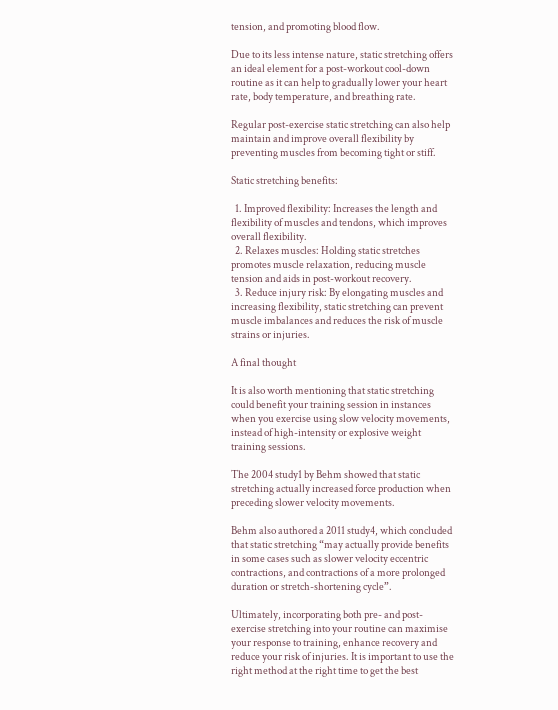tension, and promoting blood flow.

Due to its less intense nature, static stretching offers an ideal element for a post-workout cool-down routine as it can help to gradually lower your heart rate, body temperature, and breathing rate.

Regular post-exercise static stretching can also help maintain and improve overall flexibility by preventing muscles from becoming tight or stiff.

Static stretching benefits:

  1. Improved flexibility: Increases the length and flexibility of muscles and tendons, which improves overall flexibility.
  2. Relaxes muscles: Holding static stretches promotes muscle relaxation, reducing muscle tension and aids in post-workout recovery.
  3. Reduce injury risk: By elongating muscles and increasing flexibility, static stretching can prevent muscle imbalances and reduces the risk of muscle strains or injuries.

A final thought

It is also worth mentioning that static stretching could benefit your training session in instances when you exercise using slow velocity movements, instead of high-intensity or explosive weight training sessions.

The 2004 study1 by Behm showed that static stretching actually increased force production when preceding slower velocity movements.

Behm also authored a 2011 study4, which concluded that static stretching “may actually provide benefits in some cases such as slower velocity eccentric contractions, and contractions of a more prolonged duration or stretch-shortening cycle”.

Ultimately, incorporating both pre- and post-exercise stretching into your routine can maximise your response to training, enhance recovery and reduce your risk of injuries. It is important to use the right method at the right time to get the best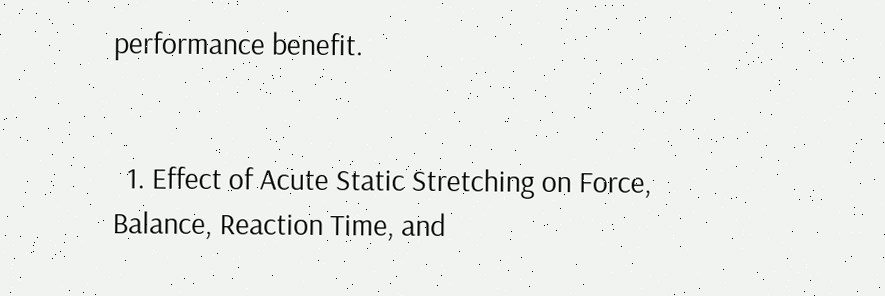performance benefit.


  1. Effect of Acute Static Stretching on Force, Balance, Reaction Time, and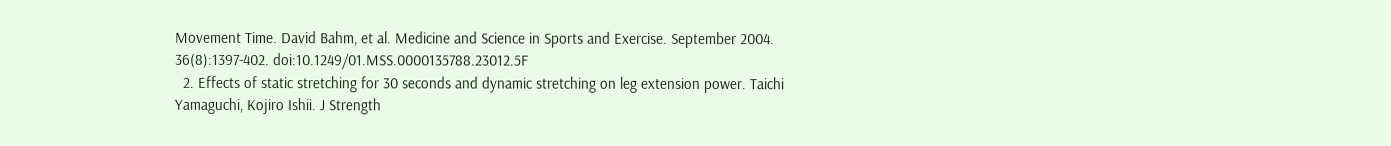Movement Time. David Bahm, et al. Medicine and Science in Sports and Exercise. September 2004. 36(8):1397-402. doi:10.1249/01.MSS.0000135788.23012.5F
  2. Effects of static stretching for 30 seconds and dynamic stretching on leg extension power. Taichi Yamaguchi, Kojiro Ishii. J Strength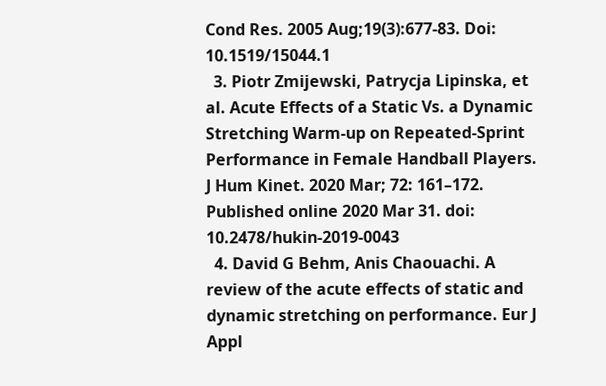Cond Res. 2005 Aug;19(3):677-83. Doi: 10.1519/15044.1
  3. Piotr Zmijewski, Patrycja Lipinska, et al. Acute Effects of a Static Vs. a Dynamic Stretching Warm-up on Repeated-Sprint Performance in Female Handball Players. J Hum Kinet. 2020 Mar; 72: 161–172. Published online 2020 Mar 31. doi: 10.2478/hukin-2019-0043
  4. David G Behm, Anis Chaouachi. A review of the acute effects of static and dynamic stretching on performance. Eur J Appl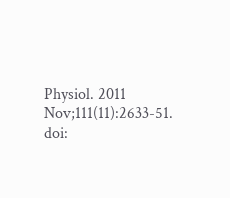Physiol. 2011 Nov;111(11):2633-51. doi: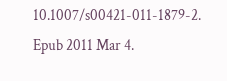10.1007/s00421-011-1879-2.  Epub 2011 Mar 4.